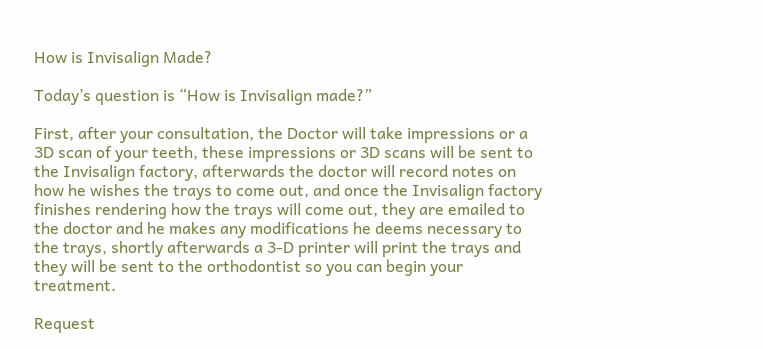How is Invisalign Made?

Today’s question is “How is Invisalign made?”

First, after your consultation, the Doctor will take impressions or a 3D scan of your teeth, these impressions or 3D scans will be sent to the Invisalign factory, afterwards the doctor will record notes on how he wishes the trays to come out, and once the Invisalign factory finishes rendering how the trays will come out, they are emailed to the doctor and he makes any modifications he deems necessary to the trays, shortly afterwards a 3-D printer will print the trays and they will be sent to the orthodontist so you can begin your treatment.

Request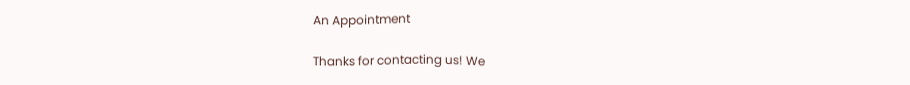An Appointment

Thanks for contacting us! We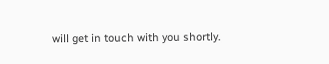will get in touch with you shortly.